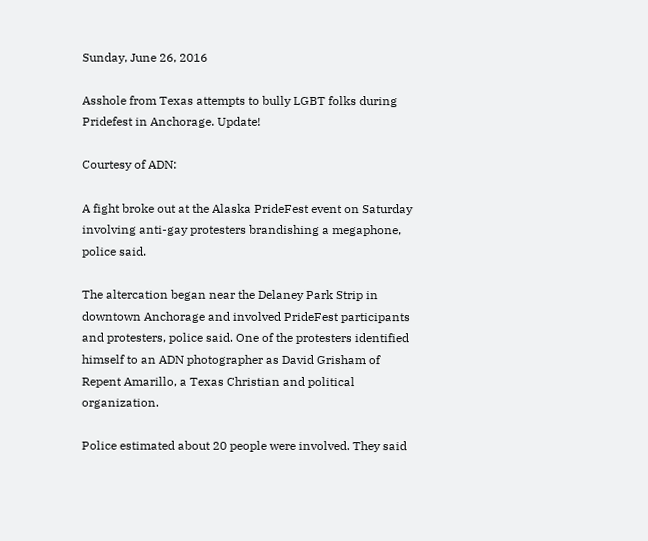Sunday, June 26, 2016

Asshole from Texas attempts to bully LGBT folks during Pridefest in Anchorage. Update!

Courtesy of ADN:

A fight broke out at the Alaska PrideFest event on Saturday involving anti-gay protesters brandishing a megaphone, police said.

The altercation began near the Delaney Park Strip in downtown Anchorage and involved PrideFest participants and protesters, police said. One of the protesters identified himself to an ADN photographer as David Grisham of Repent Amarillo, a Texas Christian and political organization.

Police estimated about 20 people were involved. They said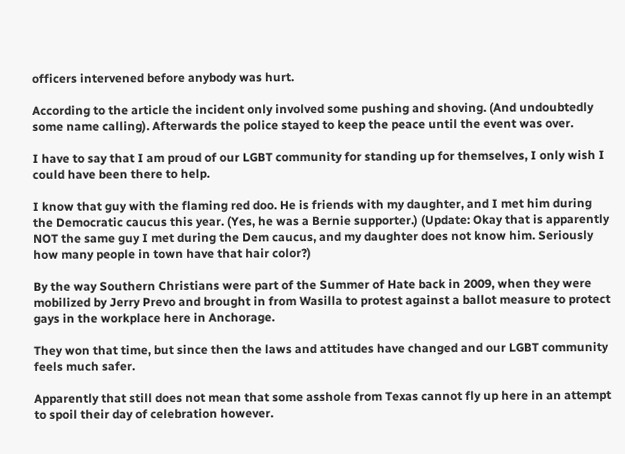officers intervened before anybody was hurt.

According to the article the incident only involved some pushing and shoving. (And undoubtedly some name calling). Afterwards the police stayed to keep the peace until the event was over.

I have to say that I am proud of our LGBT community for standing up for themselves, I only wish I could have been there to help.

I know that guy with the flaming red doo. He is friends with my daughter, and I met him during the Democratic caucus this year. (Yes, he was a Bernie supporter.) (Update: Okay that is apparently NOT the same guy I met during the Dem caucus, and my daughter does not know him. Seriously how many people in town have that hair color?)

By the way Southern Christians were part of the Summer of Hate back in 2009, when they were mobilized by Jerry Prevo and brought in from Wasilla to protest against a ballot measure to protect gays in the workplace here in Anchorage.

They won that time, but since then the laws and attitudes have changed and our LGBT community feels much safer.

Apparently that still does not mean that some asshole from Texas cannot fly up here in an attempt to spoil their day of celebration however.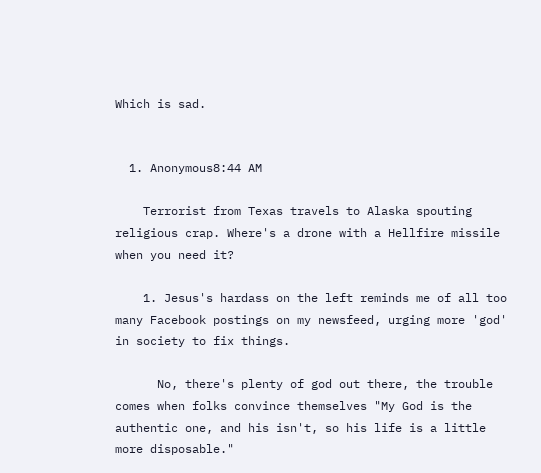Which is sad.


  1. Anonymous8:44 AM

    Terrorist from Texas travels to Alaska spouting religious crap. Where's a drone with a Hellfire missile when you need it?

    1. Jesus's hardass on the left reminds me of all too many Facebook postings on my newsfeed, urging more 'god' in society to fix things.

      No, there's plenty of god out there, the trouble comes when folks convince themselves "My God is the authentic one, and his isn't, so his life is a little more disposable."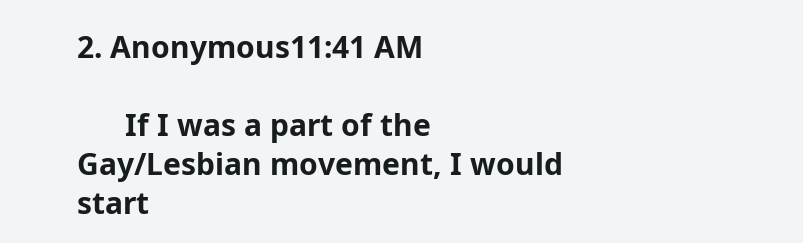2. Anonymous11:41 AM

      If I was a part of the Gay/Lesbian movement, I would start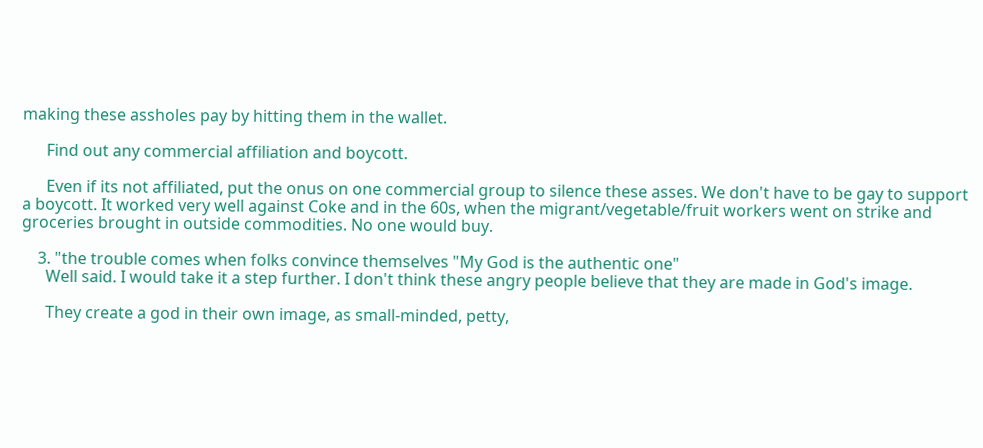making these assholes pay by hitting them in the wallet.

      Find out any commercial affiliation and boycott.

      Even if its not affiliated, put the onus on one commercial group to silence these asses. We don't have to be gay to support a boycott. It worked very well against Coke and in the 60s, when the migrant/vegetable/fruit workers went on strike and groceries brought in outside commodities. No one would buy.

    3. "the trouble comes when folks convince themselves "My God is the authentic one"
      Well said. I would take it a step further. I don't think these angry people believe that they are made in God's image.

      They create a god in their own image, as small-minded, petty,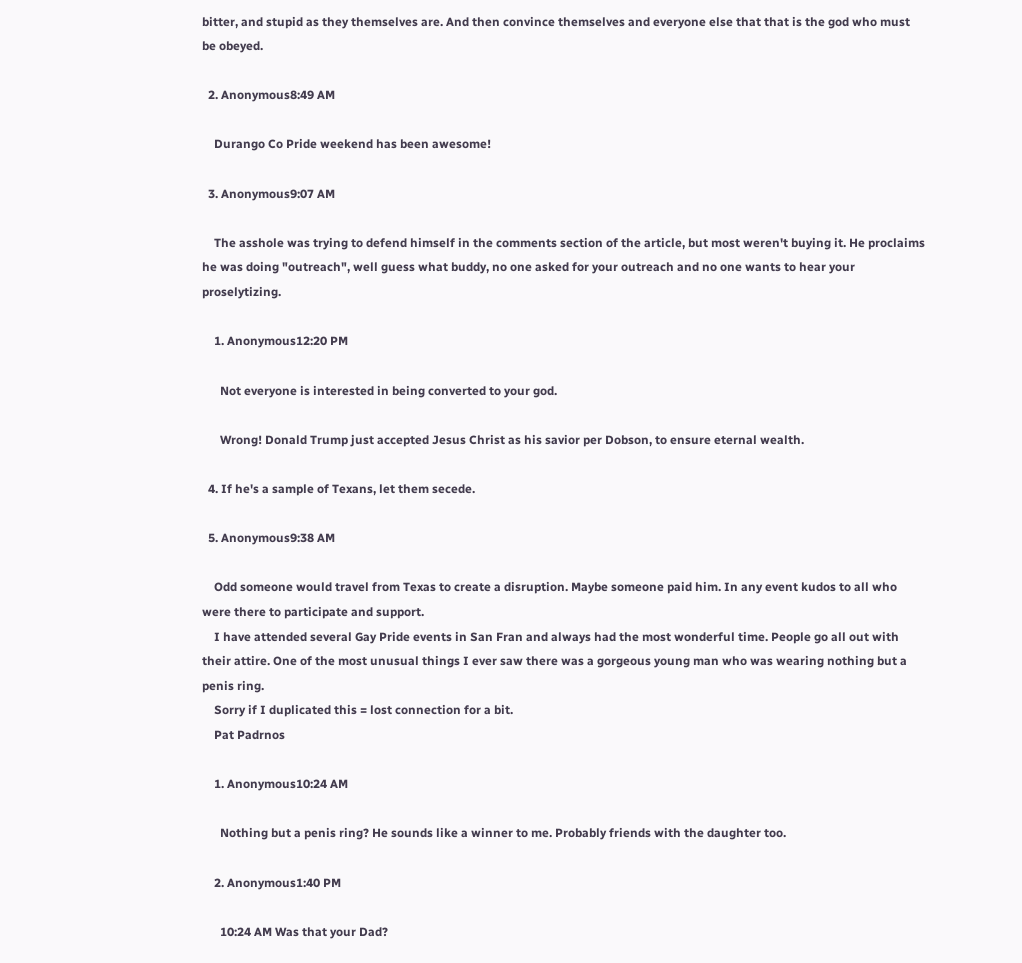bitter, and stupid as they themselves are. And then convince themselves and everyone else that that is the god who must be obeyed.

  2. Anonymous8:49 AM

    Durango Co Pride weekend has been awesome!

  3. Anonymous9:07 AM

    The asshole was trying to defend himself in the comments section of the article, but most weren't buying it. He proclaims he was doing "outreach", well guess what buddy, no one asked for your outreach and no one wants to hear your proselytizing.

    1. Anonymous12:20 PM

      Not everyone is interested in being converted to your god.

      Wrong! Donald Trump just accepted Jesus Christ as his savior per Dobson, to ensure eternal wealth.

  4. If he's a sample of Texans, let them secede.

  5. Anonymous9:38 AM

    Odd someone would travel from Texas to create a disruption. Maybe someone paid him. In any event kudos to all who were there to participate and support.
    I have attended several Gay Pride events in San Fran and always had the most wonderful time. People go all out with their attire. One of the most unusual things I ever saw there was a gorgeous young man who was wearing nothing but a penis ring.
    Sorry if I duplicated this = lost connection for a bit.
    Pat Padrnos

    1. Anonymous10:24 AM

      Nothing but a penis ring? He sounds like a winner to me. Probably friends with the daughter too.

    2. Anonymous1:40 PM

      10:24 AM Was that your Dad?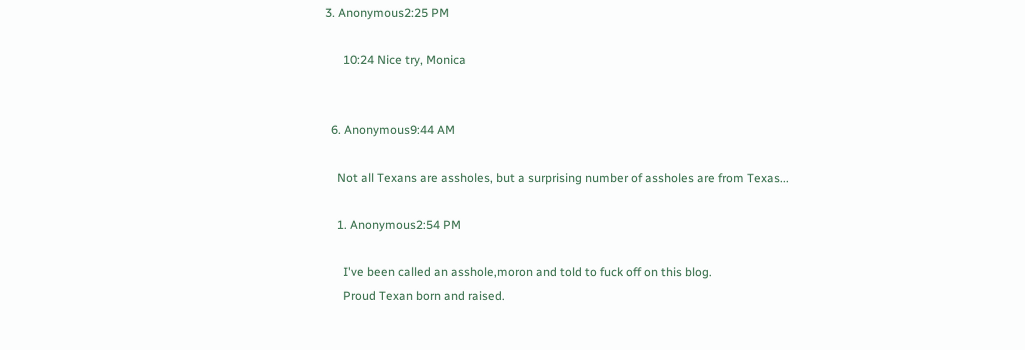3. Anonymous2:25 PM

      10:24 Nice try, Monica


  6. Anonymous9:44 AM

    Not all Texans are assholes, but a surprising number of assholes are from Texas...

    1. Anonymous2:54 PM

      I've been called an asshole,moron and told to fuck off on this blog.
      Proud Texan born and raised.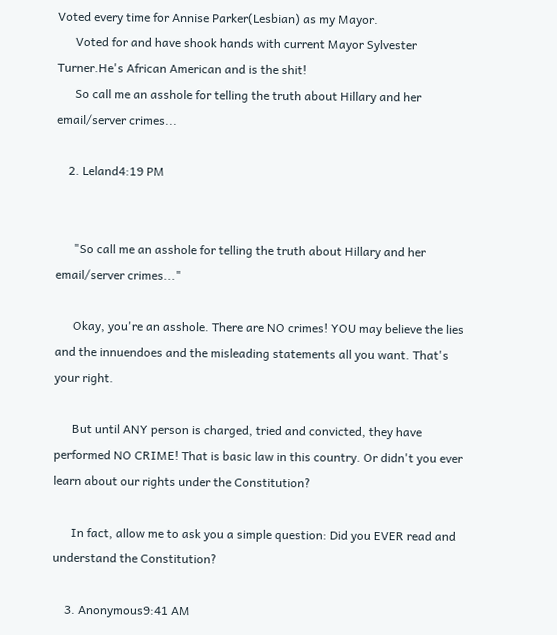Voted every time for Annise Parker(Lesbian) as my Mayor.
      Voted for and have shook hands with current Mayor Sylvester Turner.He's African American and is the shit!
      So call me an asshole for telling the truth about Hillary and her email/server crimes...

    2. Leland4:19 PM


      "So call me an asshole for telling the truth about Hillary and her email/server crimes..."

      Okay, you're an asshole. There are NO crimes! YOU may believe the lies and the innuendoes and the misleading statements all you want. That's your right.

      But until ANY person is charged, tried and convicted, they have performed NO CRIME! That is basic law in this country. Or didn't you ever learn about our rights under the Constitution?

      In fact, allow me to ask you a simple question: Did you EVER read and understand the Constitution?

    3. Anonymous9:41 AM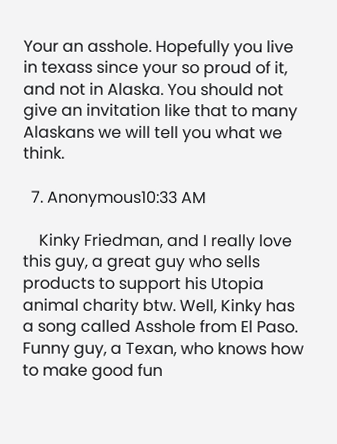Your an asshole. Hopefully you live in texass since your so proud of it, and not in Alaska. You should not give an invitation like that to many Alaskans we will tell you what we think.

  7. Anonymous10:33 AM

    Kinky Friedman, and I really love this guy, a great guy who sells products to support his Utopia animal charity btw. Well, Kinky has a song called Asshole from El Paso. Funny guy, a Texan, who knows how to make good fun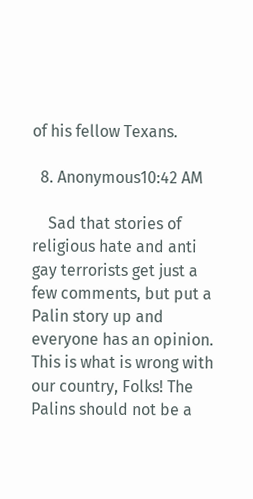of his fellow Texans.

  8. Anonymous10:42 AM

    Sad that stories of religious hate and anti gay terrorists get just a few comments, but put a Palin story up and everyone has an opinion. This is what is wrong with our country, Folks! The Palins should not be a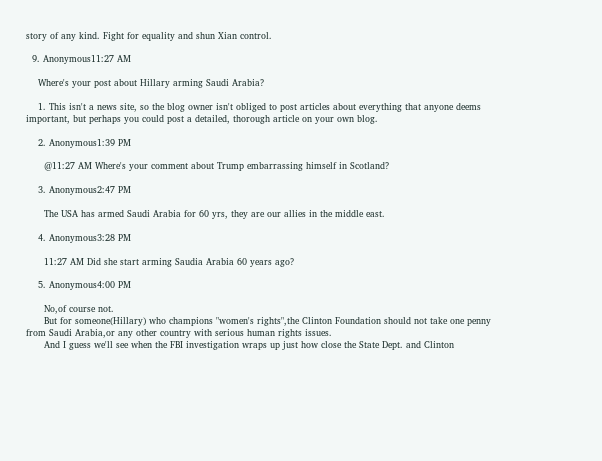story of any kind. Fight for equality and shun Xian control.

  9. Anonymous11:27 AM

    Where's your post about Hillary arming Saudi Arabia?

    1. This isn't a news site, so the blog owner isn't obliged to post articles about everything that anyone deems important, but perhaps you could post a detailed, thorough article on your own blog.

    2. Anonymous1:39 PM

      @11:27 AM Where's your comment about Trump embarrassing himself in Scotland?

    3. Anonymous2:47 PM

      The USA has armed Saudi Arabia for 60 yrs, they are our allies in the middle east.

    4. Anonymous3:28 PM

      11:27 AM Did she start arming Saudia Arabia 60 years ago?

    5. Anonymous4:00 PM

      No,of course not.
      But for someone(Hillary) who champions "women's rights",the Clinton Foundation should not take one penny from Saudi Arabia,or any other country with serious human rights issues.
      And I guess we'll see when the FBI investigation wraps up just how close the State Dept. and Clinton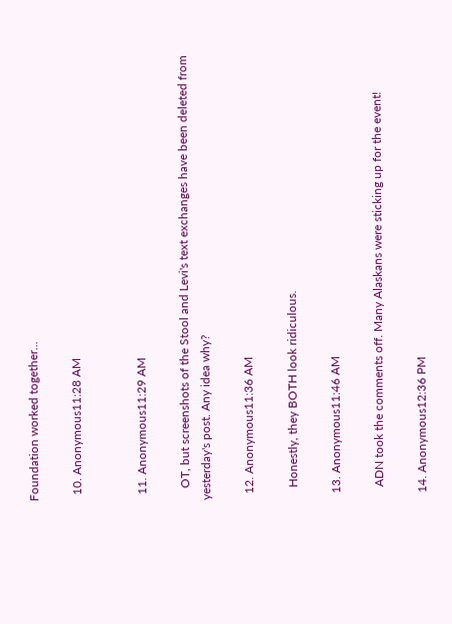Foundation worked together...

  10. Anonymous11:28 AM


  11. Anonymous11:29 AM

    OT, but screenshots of the Stool and Levi's text exchanges have been deleted from yesterday's post. Any idea why?

  12. Anonymous11:36 AM

    Honestly, they BOTH look ridiculous.

  13. Anonymous11:46 AM

    ADN took the comments off. Many Alaskans were sticking up for the event!

  14. Anonymous12:36 PM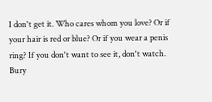I don't get it. Who cares whom you love? Or if your hair is red or blue? Or if you wear a penis ring? If you don't want to see it, don't watch. Bury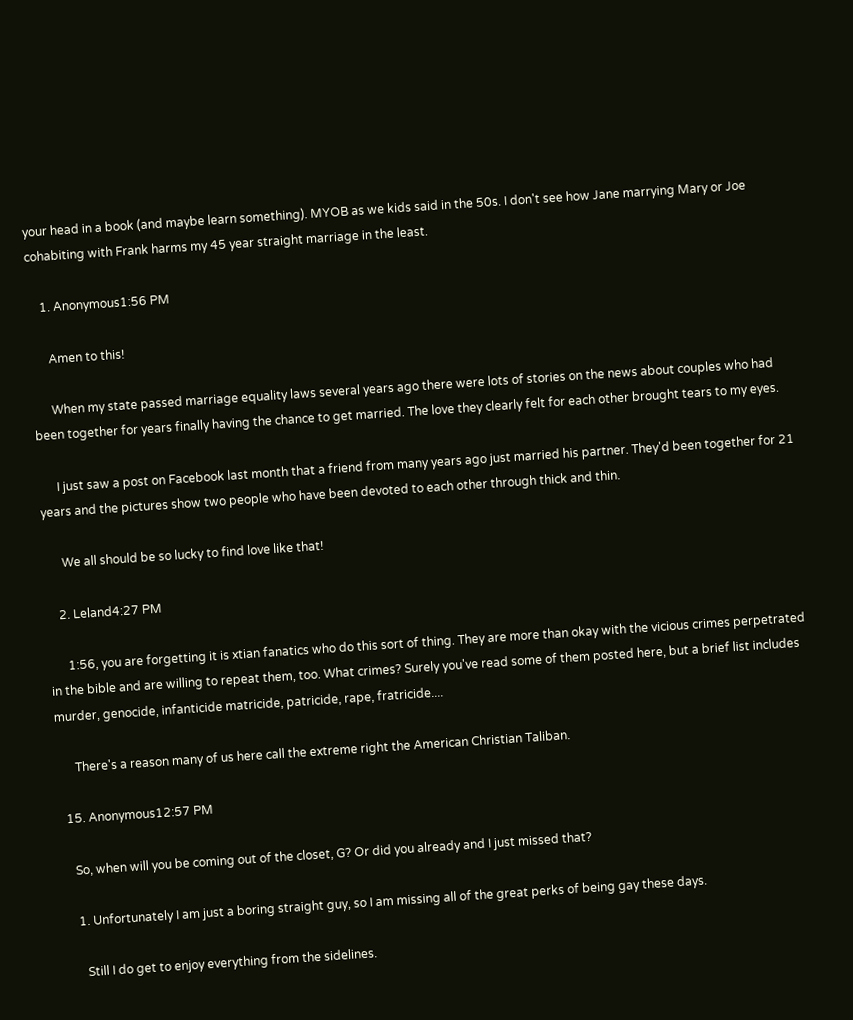your head in a book (and maybe learn something). MYOB as we kids said in the 50s. I don't see how Jane marrying Mary or Joe cohabiting with Frank harms my 45 year straight marriage in the least.

    1. Anonymous1:56 PM

      Amen to this!

      When my state passed marriage equality laws several years ago there were lots of stories on the news about couples who had been together for years finally having the chance to get married. The love they clearly felt for each other brought tears to my eyes.

      I just saw a post on Facebook last month that a friend from many years ago just married his partner. They'd been together for 21 years and the pictures show two people who have been devoted to each other through thick and thin.

      We all should be so lucky to find love like that!

    2. Leland4:27 PM

      1:56, you are forgetting it is xtian fanatics who do this sort of thing. They are more than okay with the vicious crimes perpetrated in the bible and are willing to repeat them, too. What crimes? Surely you've read some of them posted here, but a brief list includes murder, genocide, infanticide matricide, patricide, rape, fratricide....

      There's a reason many of us here call the extreme right the American Christian Taliban.

  15. Anonymous12:57 PM

    So, when will you be coming out of the closet, G? Or did you already and I just missed that?

    1. Unfortunately I am just a boring straight guy, so I am missing all of the great perks of being gay these days.

      Still I do get to enjoy everything from the sidelines.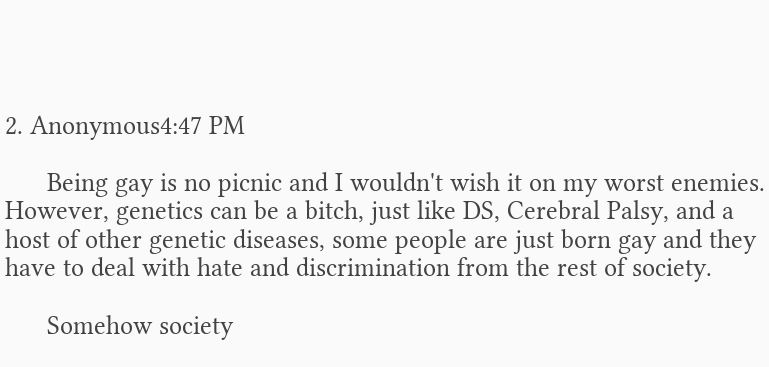2. Anonymous4:47 PM

      Being gay is no picnic and I wouldn't wish it on my worst enemies. However, genetics can be a bitch, just like DS, Cerebral Palsy, and a host of other genetic diseases, some people are just born gay and they have to deal with hate and discrimination from the rest of society.

      Somehow society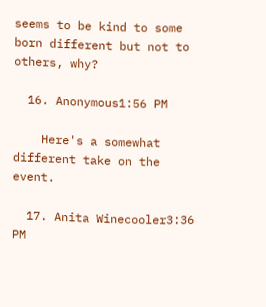seems to be kind to some born different but not to others, why?

  16. Anonymous1:56 PM

    Here's a somewhat different take on the event.

  17. Anita Winecooler3:36 PM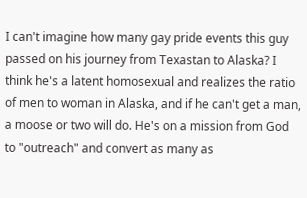I can't imagine how many gay pride events this guy passed on his journey from Texastan to Alaska? I think he's a latent homosexual and realizes the ratio of men to woman in Alaska, and if he can't get a man, a moose or two will do. He's on a mission from God to "outreach" and convert as many as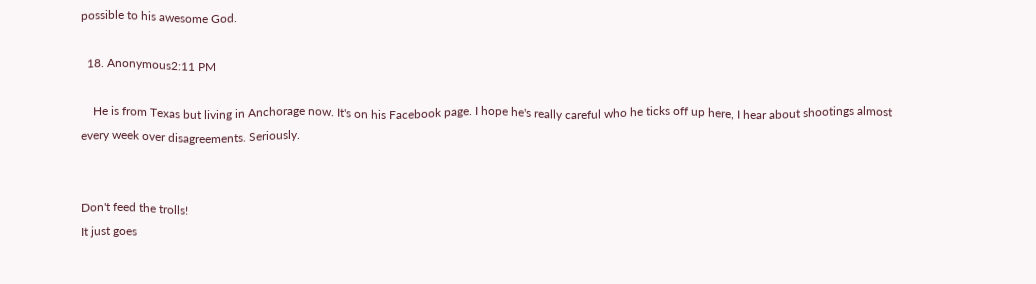possible to his awesome God.

  18. Anonymous2:11 PM

    He is from Texas but living in Anchorage now. It's on his Facebook page. I hope he's really careful who he ticks off up here, I hear about shootings almost every week over disagreements. Seriously.


Don't feed the trolls!
It just goes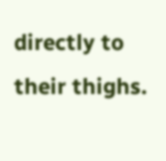directly to their thighs.